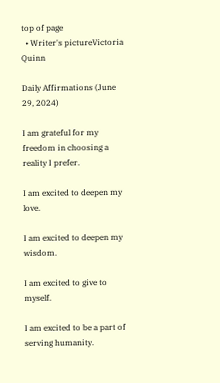top of page
  • Writer's pictureVictoria Quinn

Daily Affirmations (June 29, 2024)

I am grateful for my freedom in choosing a reality I prefer.

I am excited to deepen my love.

I am excited to deepen my wisdom.

I am excited to give to myself.

I am excited to be a part of serving humanity.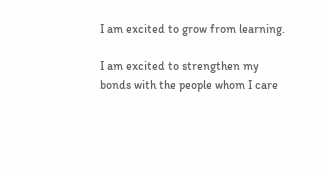I am excited to grow from learning.

I am excited to strengthen my bonds with the people whom I care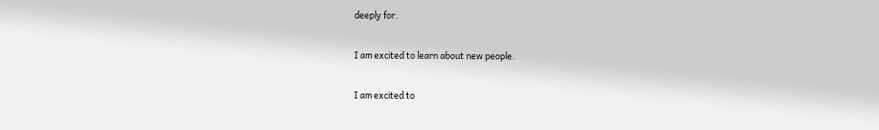deeply for.

I am excited to learn about new people.

I am excited to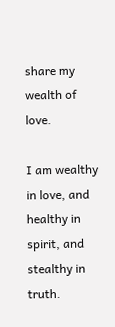share my wealth of love.

I am wealthy in love, and healthy in spirit, and stealthy in truth.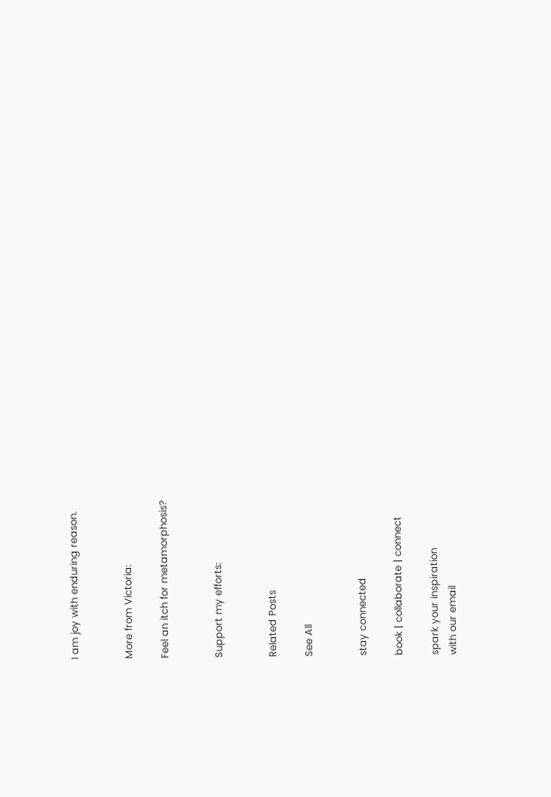I am joy with enduring reason.


More from Victoria:

Feel an itch for metamorphosis?


Support my efforts:


Related Posts

See All


stay connected

book | collaborate | connect

spark your inspiration
with our email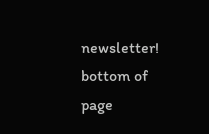newsletter!
bottom of page